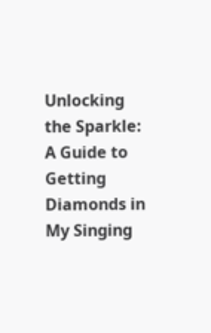Unlocking the Sparkle: A Guide to Getting Diamonds in My Singing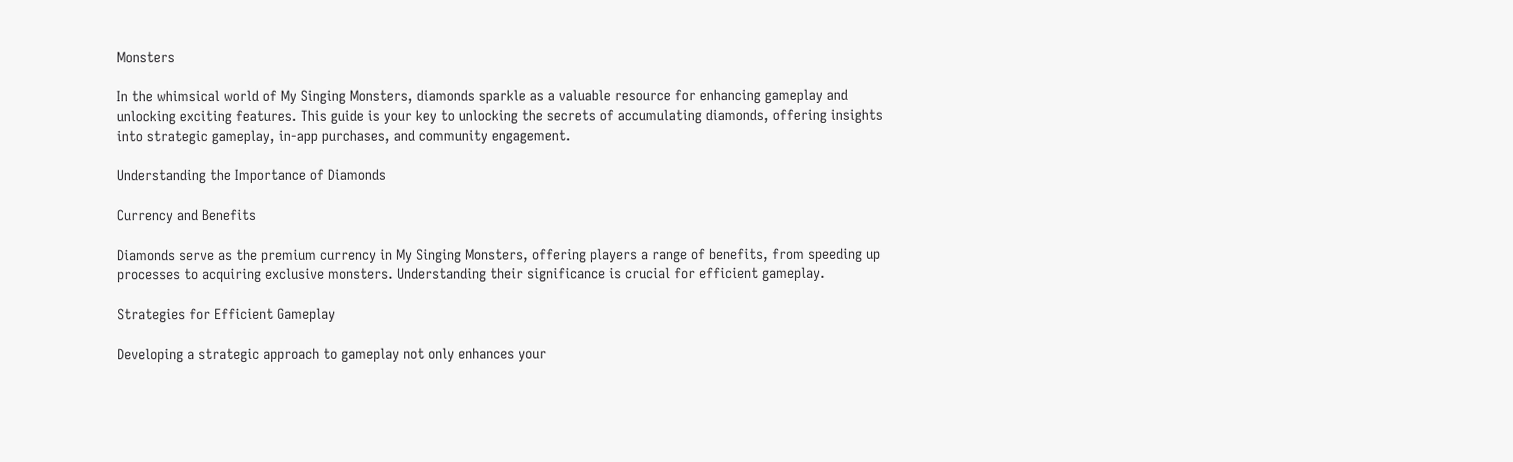Monsters

In the whimsical world of My Singing Monsters, diamonds sparkle as a valuable resource for enhancing gameplay and unlocking exciting features. This guide is your key to unlocking the secrets of accumulating diamonds, offering insights into strategic gameplay, in-app purchases, and community engagement.

Understanding the Importance of Diamonds

Currency and Benefits

Diamonds serve as the premium currency in My Singing Monsters, offering players a range of benefits, from speeding up processes to acquiring exclusive monsters. Understanding their significance is crucial for efficient gameplay.

Strategies for Efficient Gameplay

Developing a strategic approach to gameplay not only enhances your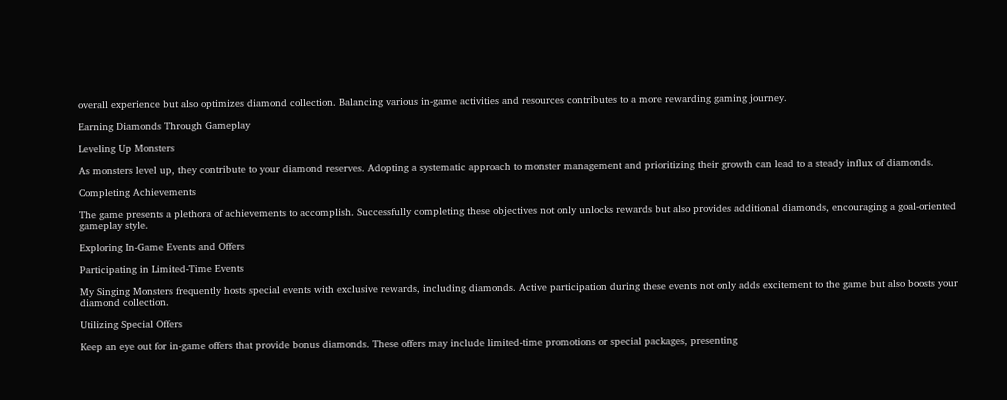overall experience but also optimizes diamond collection. Balancing various in-game activities and resources contributes to a more rewarding gaming journey.

Earning Diamonds Through Gameplay

Leveling Up Monsters

As monsters level up, they contribute to your diamond reserves. Adopting a systematic approach to monster management and prioritizing their growth can lead to a steady influx of diamonds.

Completing Achievements

The game presents a plethora of achievements to accomplish. Successfully completing these objectives not only unlocks rewards but also provides additional diamonds, encouraging a goal-oriented gameplay style.

Exploring In-Game Events and Offers

Participating in Limited-Time Events

My Singing Monsters frequently hosts special events with exclusive rewards, including diamonds. Active participation during these events not only adds excitement to the game but also boosts your diamond collection.

Utilizing Special Offers

Keep an eye out for in-game offers that provide bonus diamonds. These offers may include limited-time promotions or special packages, presenting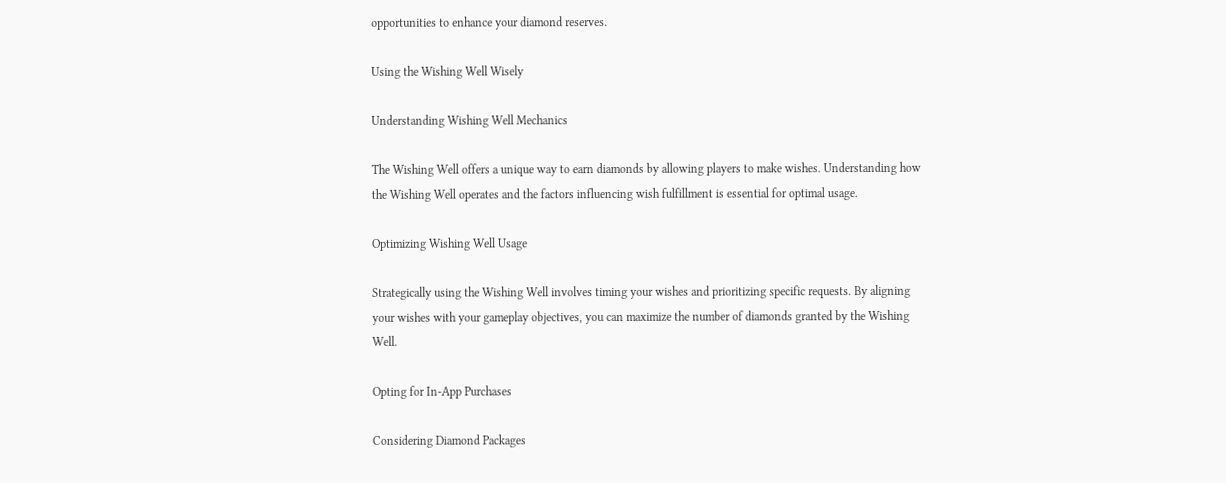opportunities to enhance your diamond reserves.

Using the Wishing Well Wisely

Understanding Wishing Well Mechanics

The Wishing Well offers a unique way to earn diamonds by allowing players to make wishes. Understanding how the Wishing Well operates and the factors influencing wish fulfillment is essential for optimal usage.

Optimizing Wishing Well Usage

Strategically using the Wishing Well involves timing your wishes and prioritizing specific requests. By aligning your wishes with your gameplay objectives, you can maximize the number of diamonds granted by the Wishing Well.

Opting for In-App Purchases

Considering Diamond Packages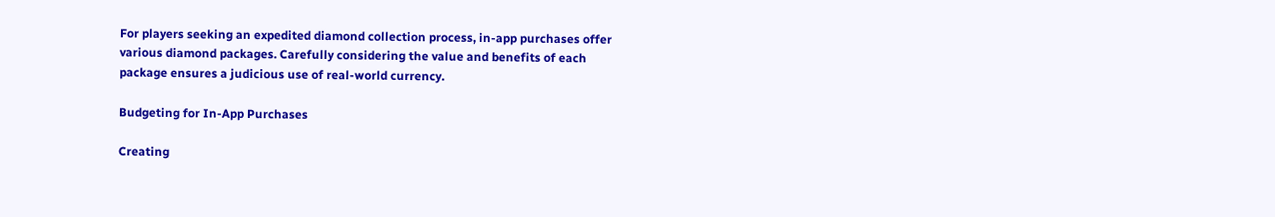For players seeking an expedited diamond collection process, in-app purchases offer various diamond packages. Carefully considering the value and benefits of each package ensures a judicious use of real-world currency.

Budgeting for In-App Purchases

Creating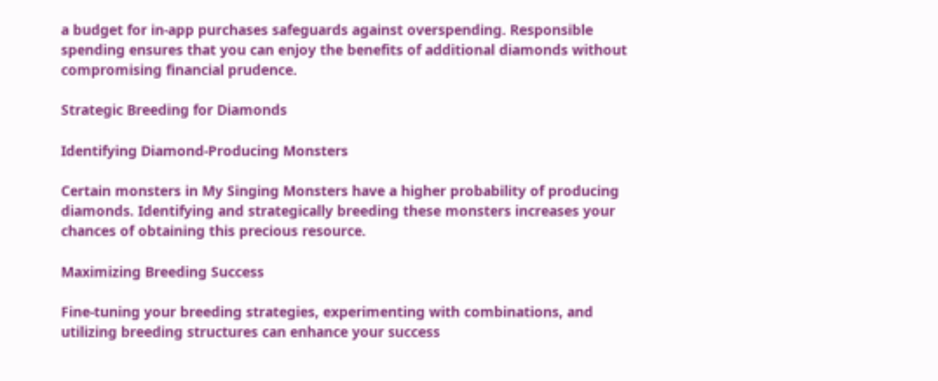a budget for in-app purchases safeguards against overspending. Responsible spending ensures that you can enjoy the benefits of additional diamonds without compromising financial prudence.

Strategic Breeding for Diamonds

Identifying Diamond-Producing Monsters

Certain monsters in My Singing Monsters have a higher probability of producing diamonds. Identifying and strategically breeding these monsters increases your chances of obtaining this precious resource.

Maximizing Breeding Success

Fine-tuning your breeding strategies, experimenting with combinations, and utilizing breeding structures can enhance your success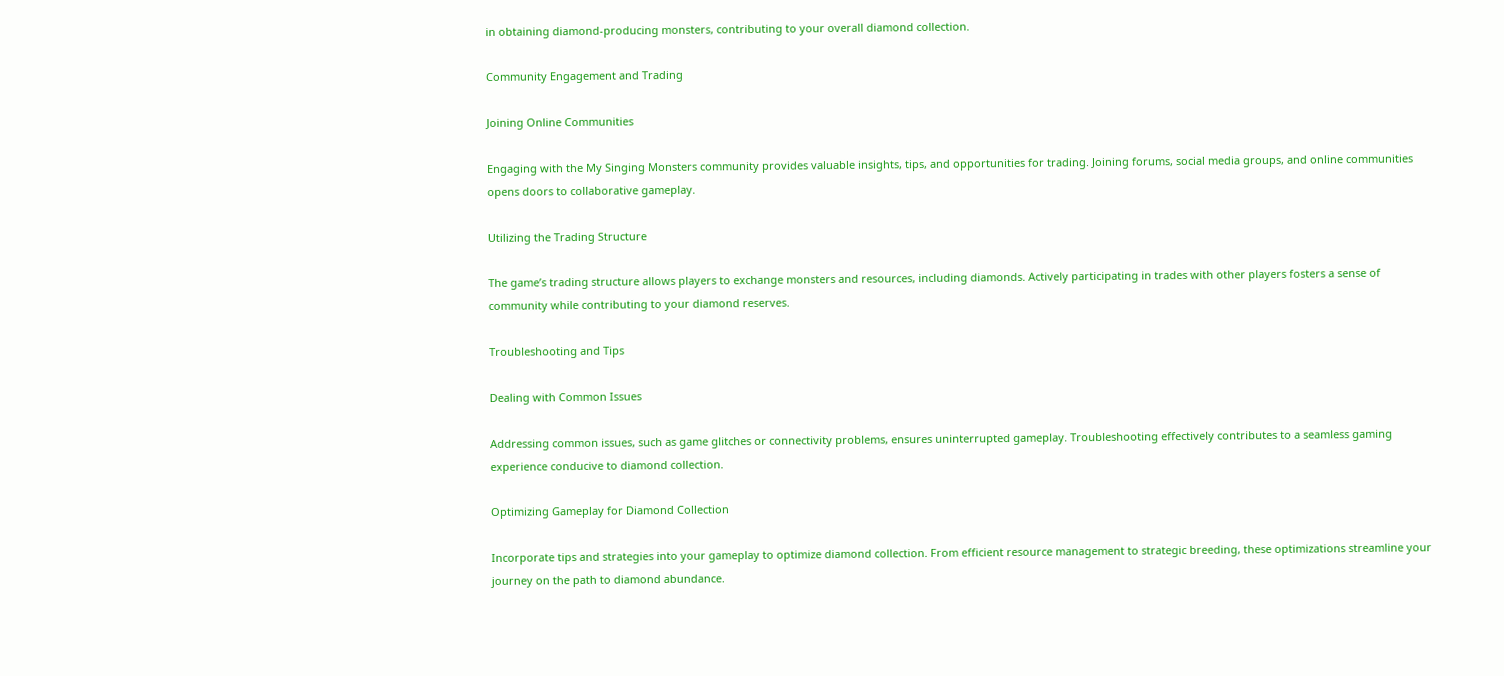in obtaining diamond-producing monsters, contributing to your overall diamond collection.

Community Engagement and Trading

Joining Online Communities

Engaging with the My Singing Monsters community provides valuable insights, tips, and opportunities for trading. Joining forums, social media groups, and online communities opens doors to collaborative gameplay.

Utilizing the Trading Structure

The game’s trading structure allows players to exchange monsters and resources, including diamonds. Actively participating in trades with other players fosters a sense of community while contributing to your diamond reserves.

Troubleshooting and Tips

Dealing with Common Issues

Addressing common issues, such as game glitches or connectivity problems, ensures uninterrupted gameplay. Troubleshooting effectively contributes to a seamless gaming experience conducive to diamond collection.

Optimizing Gameplay for Diamond Collection

Incorporate tips and strategies into your gameplay to optimize diamond collection. From efficient resource management to strategic breeding, these optimizations streamline your journey on the path to diamond abundance.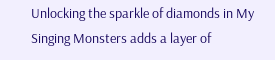Unlocking the sparkle of diamonds in My Singing Monsters adds a layer of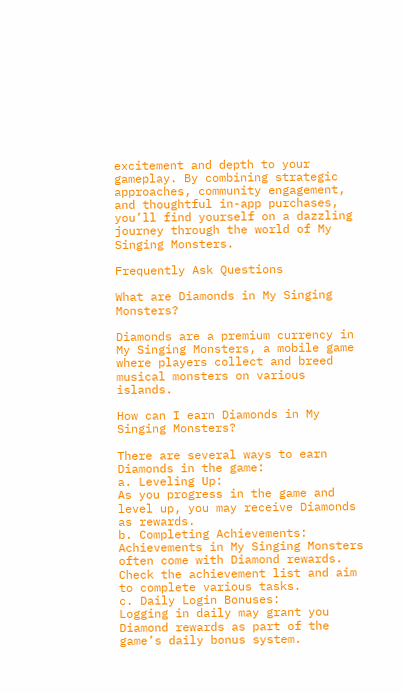excitement and depth to your gameplay. By combining strategic approaches, community engagement, and thoughtful in-app purchases, you’ll find yourself on a dazzling journey through the world of My Singing Monsters.

Frequently Ask Questions

What are Diamonds in My Singing Monsters?

Diamonds are a premium currency in My Singing Monsters, a mobile game where players collect and breed musical monsters on various islands.

How can I earn Diamonds in My Singing Monsters?

There are several ways to earn Diamonds in the game:
a. Leveling Up:
As you progress in the game and level up, you may receive Diamonds as rewards.
b. Completing Achievements:
Achievements in My Singing Monsters often come with Diamond rewards. Check the achievement list and aim to complete various tasks.
c. Daily Login Bonuses:
Logging in daily may grant you Diamond rewards as part of the game’s daily bonus system.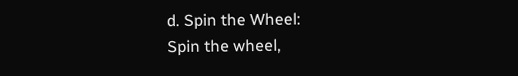d. Spin the Wheel:
Spin the wheel,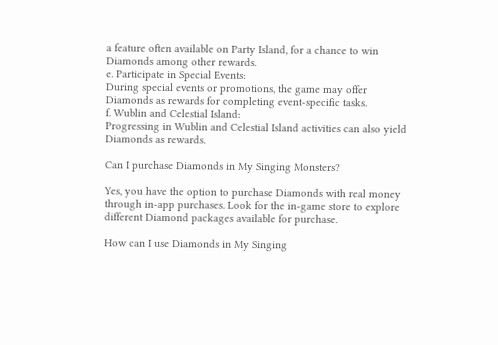a feature often available on Party Island, for a chance to win Diamonds among other rewards.
e. Participate in Special Events:
During special events or promotions, the game may offer Diamonds as rewards for completing event-specific tasks.
f. Wublin and Celestial Island:
Progressing in Wublin and Celestial Island activities can also yield Diamonds as rewards.

Can I purchase Diamonds in My Singing Monsters?

Yes, you have the option to purchase Diamonds with real money through in-app purchases. Look for the in-game store to explore different Diamond packages available for purchase.

How can I use Diamonds in My Singing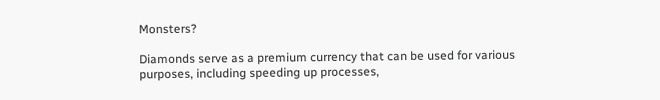Monsters?

Diamonds serve as a premium currency that can be used for various purposes, including speeding up processes,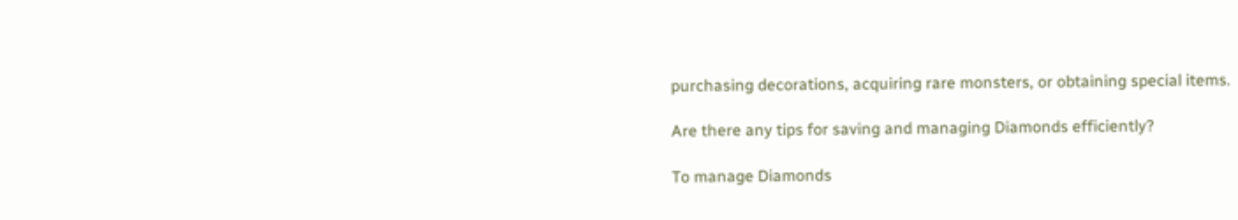purchasing decorations, acquiring rare monsters, or obtaining special items.

Are there any tips for saving and managing Diamonds efficiently?

To manage Diamonds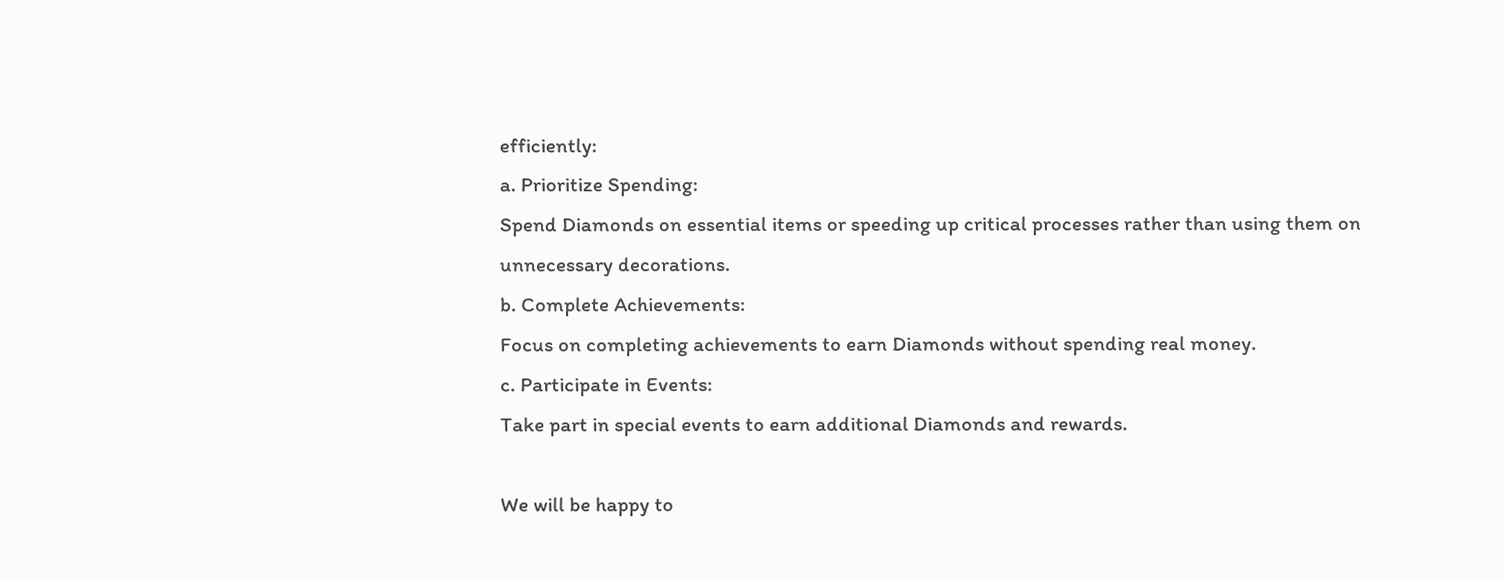efficiently:
a. Prioritize Spending:
Spend Diamonds on essential items or speeding up critical processes rather than using them on unnecessary decorations.
b. Complete Achievements:
Focus on completing achievements to earn Diamonds without spending real money.
c. Participate in Events:
Take part in special events to earn additional Diamonds and rewards.

We will be happy to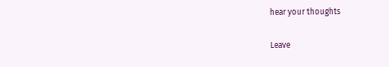hear your thoughts

Leave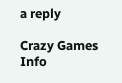a reply

Crazy Games Info